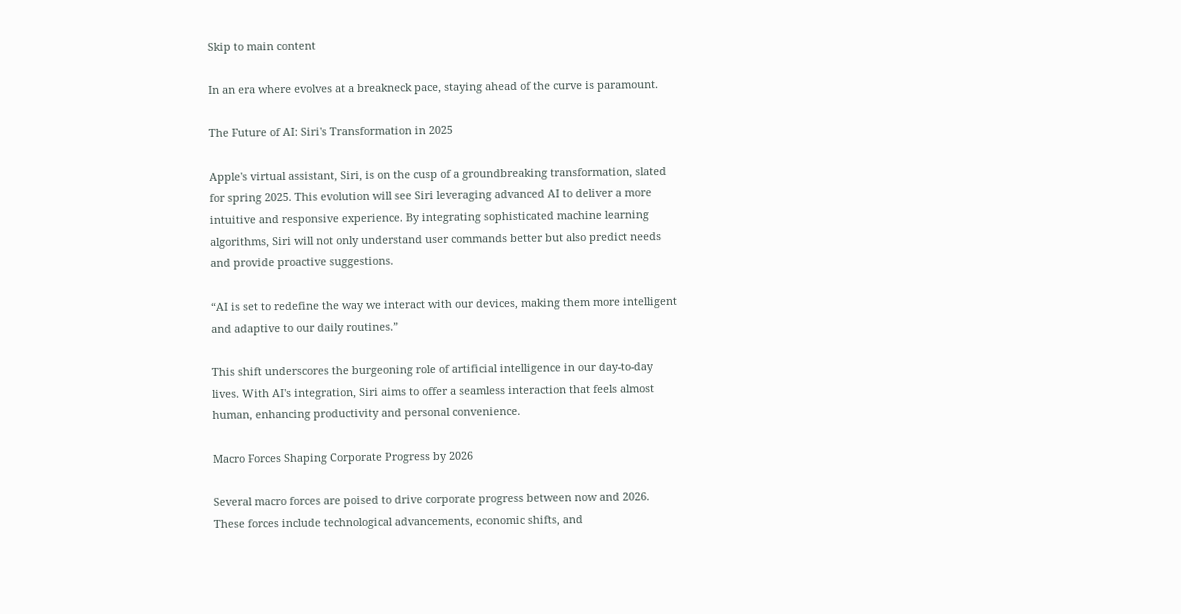Skip to main content

In an era where evolves at a breakneck pace, staying ahead of the curve is paramount.

The Future of AI: Siri's Transformation in 2025

Apple's virtual assistant, Siri, is on the cusp of a groundbreaking transformation, slated for spring 2025. This evolution will see Siri leveraging advanced AI to deliver a more intuitive and responsive experience. By integrating sophisticated machine learning algorithms, Siri will not only understand user commands better but also predict needs and provide proactive suggestions.

“AI is set to redefine the way we interact with our devices, making them more intelligent and adaptive to our daily routines.”

This shift underscores the burgeoning role of artificial intelligence in our day-to-day lives. With AI's integration, Siri aims to offer a seamless interaction that feels almost human, enhancing productivity and personal convenience.

Macro Forces Shaping Corporate Progress by 2026

Several macro forces are poised to drive corporate progress between now and 2026. These forces include technological advancements, economic shifts, and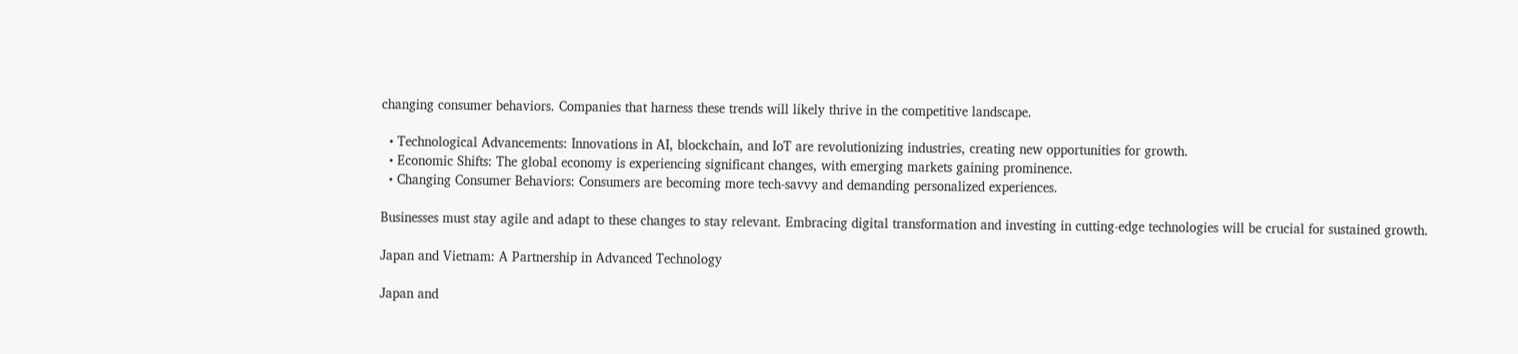changing consumer behaviors. Companies that harness these trends will likely thrive in the competitive landscape.

  • Technological Advancements: Innovations in AI, blockchain, and IoT are revolutionizing industries, creating new opportunities for growth.
  • Economic Shifts: The global economy is experiencing significant changes, with emerging markets gaining prominence.
  • Changing Consumer Behaviors: Consumers are becoming more tech-savvy and demanding personalized experiences.

Businesses must stay agile and adapt to these changes to stay relevant. Embracing digital transformation and investing in cutting-edge technologies will be crucial for sustained growth.

Japan and Vietnam: A Partnership in Advanced Technology

Japan and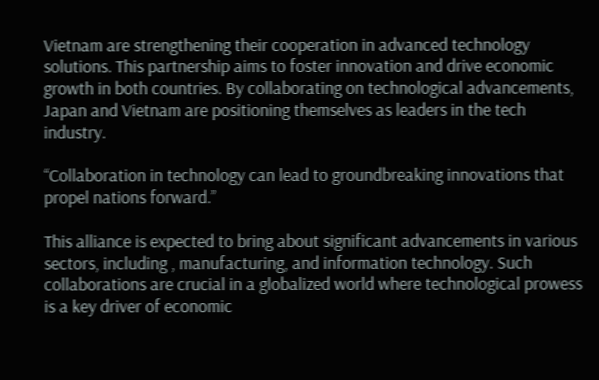Vietnam are strengthening their cooperation in advanced technology solutions. This partnership aims to foster innovation and drive economic growth in both countries. By collaborating on technological advancements, Japan and Vietnam are positioning themselves as leaders in the tech industry.

“Collaboration in technology can lead to groundbreaking innovations that propel nations forward.”

This alliance is expected to bring about significant advancements in various sectors, including , manufacturing, and information technology. Such collaborations are crucial in a globalized world where technological prowess is a key driver of economic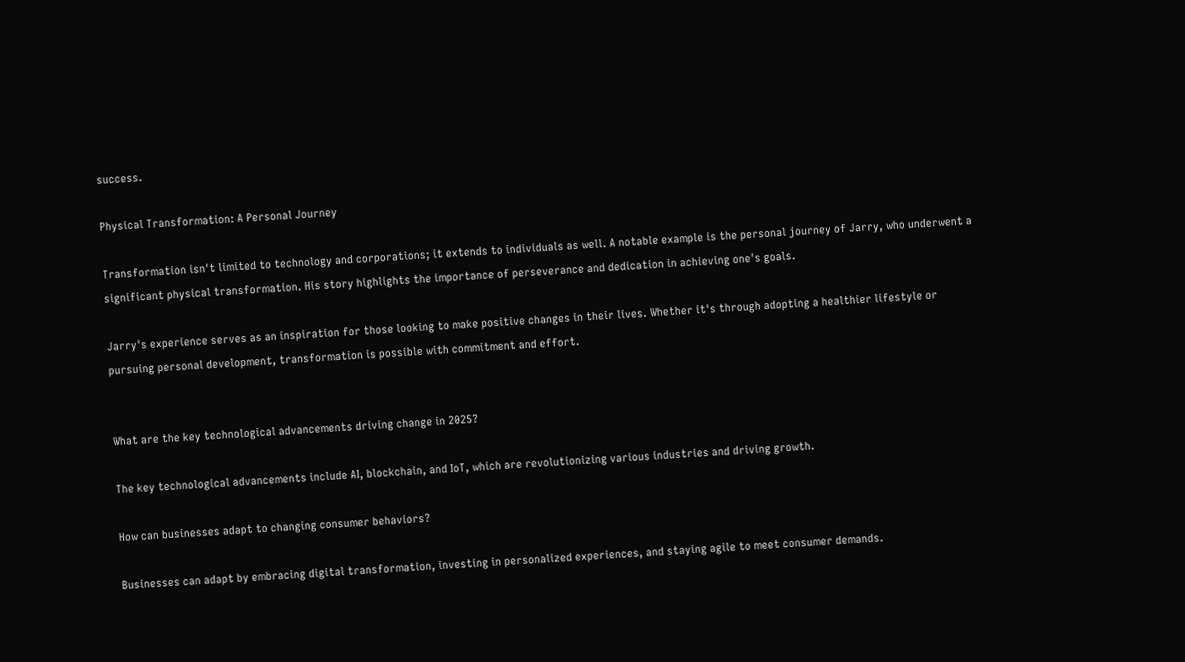success.

Physical Transformation: A Personal Journey

Transformation isn't limited to technology and corporations; it extends to individuals as well. A notable example is the personal journey of Jarry, who underwent a significant physical transformation. His story highlights the importance of perseverance and dedication in achieving one's goals.

Jarry's experience serves as an inspiration for those looking to make positive changes in their lives. Whether it's through adopting a healthier lifestyle or pursuing personal development, transformation is possible with commitment and effort.


What are the key technological advancements driving change in 2025?

The key technological advancements include AI, blockchain, and IoT, which are revolutionizing various industries and driving growth.

How can businesses adapt to changing consumer behaviors?

Businesses can adapt by embracing digital transformation, investing in personalized experiences, and staying agile to meet consumer demands.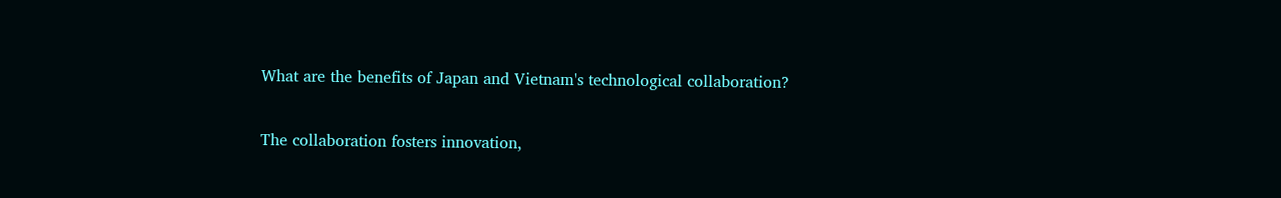What are the benefits of Japan and Vietnam's technological collaboration?

The collaboration fosters innovation,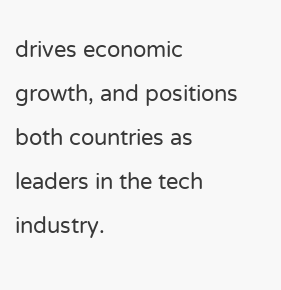drives economic growth, and positions both countries as leaders in the tech industry.